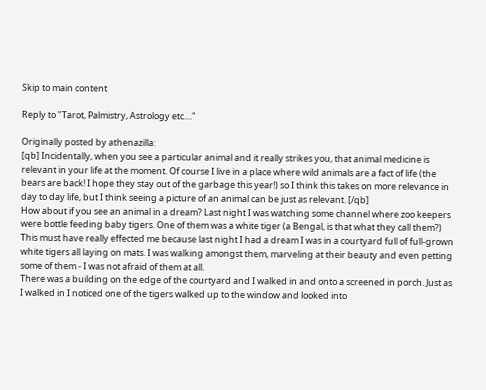Skip to main content

Reply to "Tarot, Palmistry, Astrology etc...."

Originally posted by athenazilla:
[qb] Incidentally, when you see a particular animal and it really strikes you, that animal medicine is relevant in your life at the moment. Of course I live in a place where wild animals are a fact of life (the bears are back! I hope they stay out of the garbage this year!) so I think this takes on more relevance in day to day life, but I think seeing a picture of an animal can be just as relevant. [/qb]
How about if you see an animal in a dream? Last night I was watching some channel where zoo keepers were bottle feeding baby tigers. One of them was a white tiger (a Bengal, is that what they call them?)
This must have really effected me because last night I had a dream I was in a courtyard full of full-grown white tigers all laying on mats. I was walking amongst them, marveling at their beauty and even petting some of them - I was not afraid of them at all.
There was a building on the edge of the courtyard and I walked in and onto a screened in porch. Just as I walked in I noticed one of the tigers walked up to the window and looked into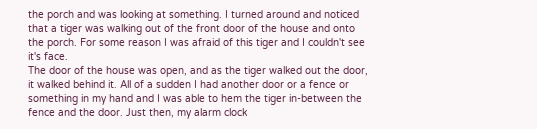the porch and was looking at something. I turned around and noticed that a tiger was walking out of the front door of the house and onto the porch. For some reason I was afraid of this tiger and I couldn't see it's face.
The door of the house was open, and as the tiger walked out the door, it walked behind it. All of a sudden I had another door or a fence or something in my hand and I was able to hem the tiger in-between the fence and the door. Just then, my alarm clock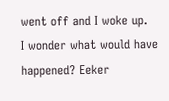went off and I woke up.
I wonder what would have happened? Eeker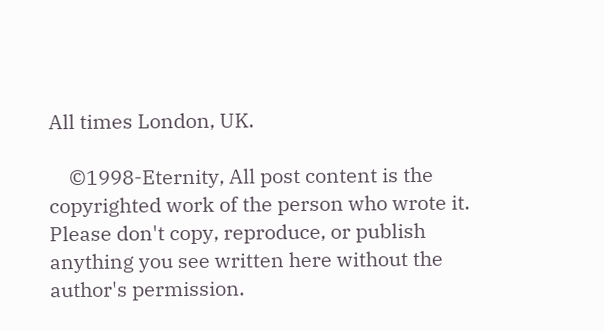All times London, UK.

    ©1998-Eternity, All post content is the copyrighted work of the person who wrote it. Please don't copy, reproduce, or publish anything you see written here without the author's permission.